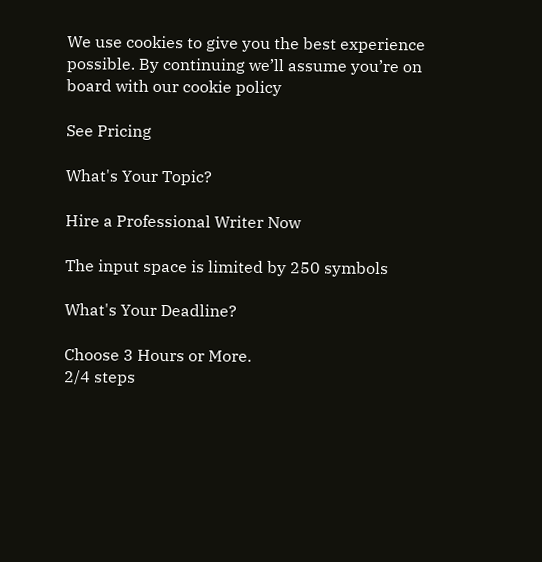We use cookies to give you the best experience possible. By continuing we’ll assume you’re on board with our cookie policy

See Pricing

What's Your Topic?

Hire a Professional Writer Now

The input space is limited by 250 symbols

What's Your Deadline?

Choose 3 Hours or More.
2/4 steps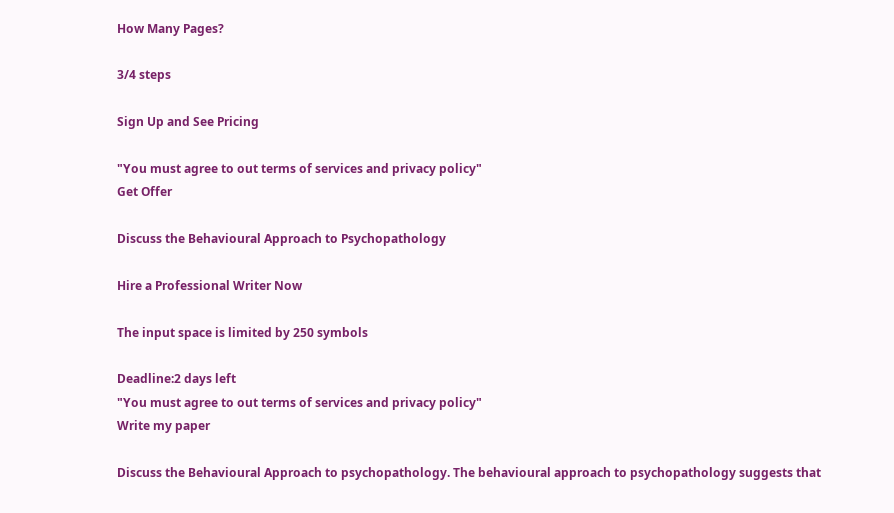How Many Pages?

3/4 steps

Sign Up and See Pricing

"You must agree to out terms of services and privacy policy"
Get Offer

Discuss the Behavioural Approach to Psychopathology

Hire a Professional Writer Now

The input space is limited by 250 symbols

Deadline:2 days left
"You must agree to out terms of services and privacy policy"
Write my paper

Discuss the Behavioural Approach to psychopathology. The behavioural approach to psychopathology suggests that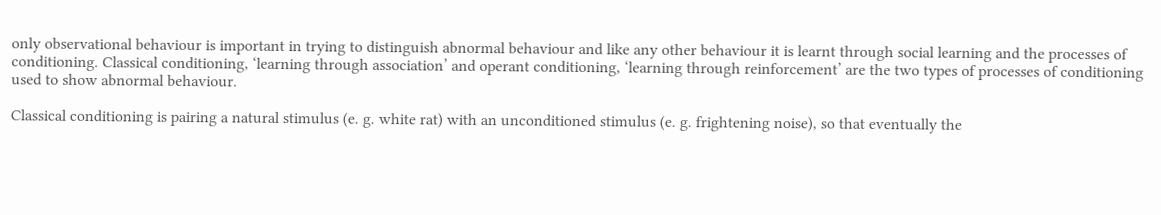only observational behaviour is important in trying to distinguish abnormal behaviour and like any other behaviour it is learnt through social learning and the processes of conditioning. Classical conditioning, ‘learning through association’ and operant conditioning, ‘learning through reinforcement’ are the two types of processes of conditioning used to show abnormal behaviour.

Classical conditioning is pairing a natural stimulus (e. g. white rat) with an unconditioned stimulus (e. g. frightening noise), so that eventually the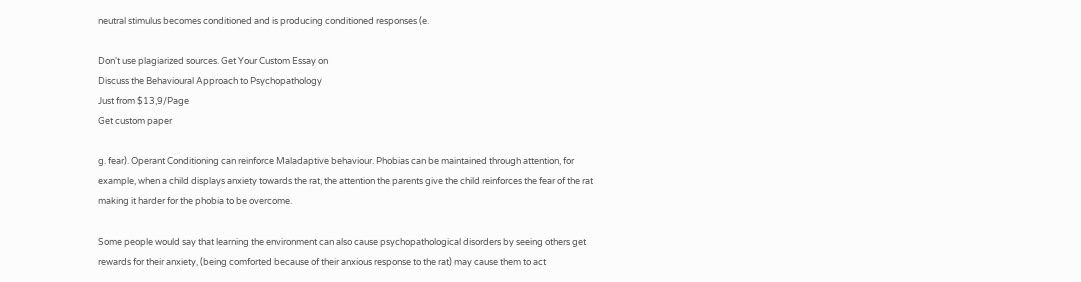neutral stimulus becomes conditioned and is producing conditioned responses (e.

Don't use plagiarized sources. Get Your Custom Essay on
Discuss the Behavioural Approach to Psychopathology
Just from $13,9/Page
Get custom paper

g. fear). Operant Conditioning can reinforce Maladaptive behaviour. Phobias can be maintained through attention, for example, when a child displays anxiety towards the rat, the attention the parents give the child reinforces the fear of the rat making it harder for the phobia to be overcome.

Some people would say that learning the environment can also cause psychopathological disorders by seeing others get rewards for their anxiety, (being comforted because of their anxious response to the rat) may cause them to act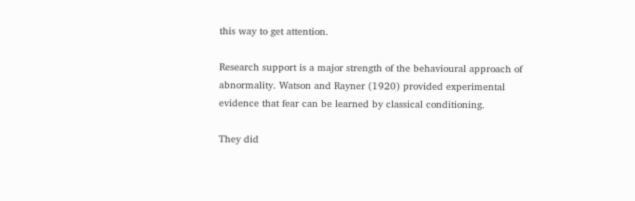this way to get attention.

Research support is a major strength of the behavioural approach of abnormality. Watson and Rayner (1920) provided experimental evidence that fear can be learned by classical conditioning.

They did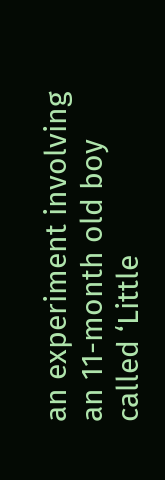an experiment involving an 11-month old boy called ‘Little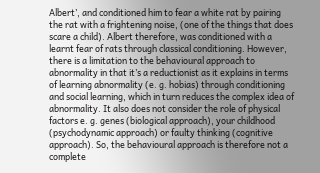Albert’, and conditioned him to fear a white rat by pairing the rat with a frightening noise, (one of the things that does scare a child). Albert therefore, was conditioned with a learnt fear of rats through classical conditioning. However, there is a limitation to the behavioural approach to abnormality in that it’s a reductionist as it explains in terms of learning abnormality (e. g. hobias) through conditioning and social learning, which in turn reduces the complex idea of abnormality. It also does not consider the role of physical factors e. g. genes (biological approach), your childhood (psychodynamic approach) or faulty thinking (cognitive approach). So, the behavioural approach is therefore not a complete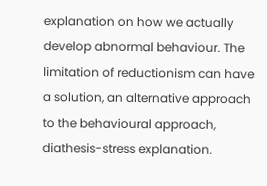explanation on how we actually develop abnormal behaviour. The limitation of reductionism can have a solution, an alternative approach to the behavioural approach, diathesis-stress explanation.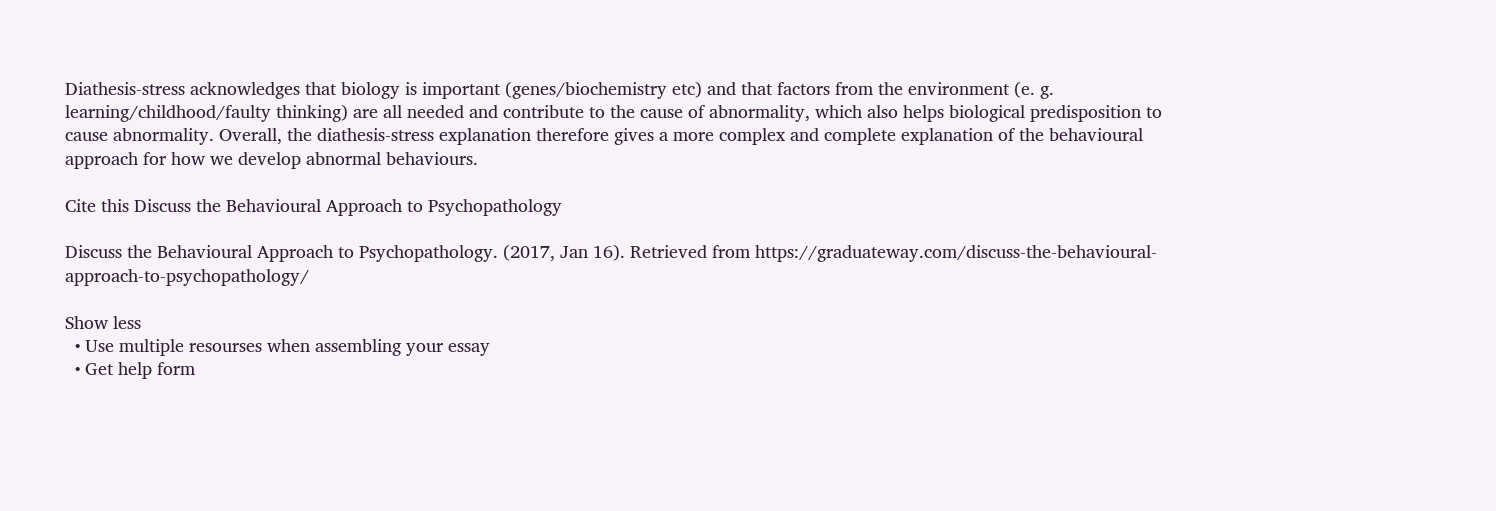Diathesis-stress acknowledges that biology is important (genes/biochemistry etc) and that factors from the environment (e. g. learning/childhood/faulty thinking) are all needed and contribute to the cause of abnormality, which also helps biological predisposition to cause abnormality. Overall, the diathesis-stress explanation therefore gives a more complex and complete explanation of the behavioural approach for how we develop abnormal behaviours.

Cite this Discuss the Behavioural Approach to Psychopathology

Discuss the Behavioural Approach to Psychopathology. (2017, Jan 16). Retrieved from https://graduateway.com/discuss-the-behavioural-approach-to-psychopathology/

Show less
  • Use multiple resourses when assembling your essay
  • Get help form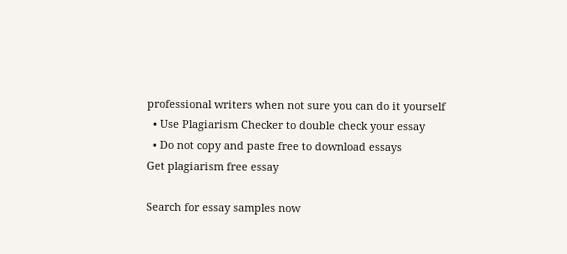professional writers when not sure you can do it yourself
  • Use Plagiarism Checker to double check your essay
  • Do not copy and paste free to download essays
Get plagiarism free essay

Search for essay samples now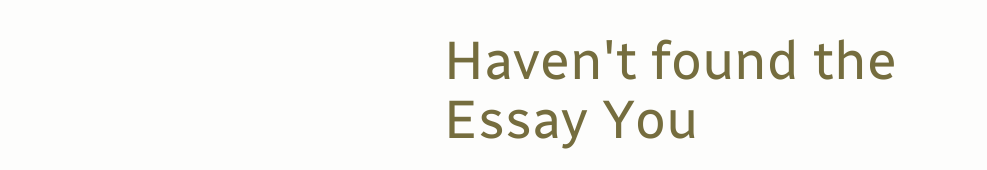Haven't found the Essay You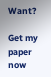Want?

Get my paper now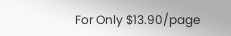For Only $13.90/page